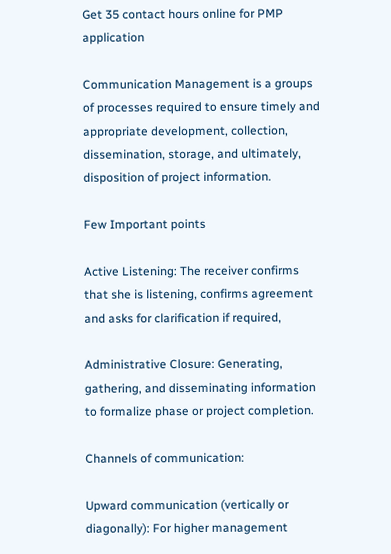Get 35 contact hours online for PMP application

Communication Management is a groups of processes required to ensure timely and appropriate development, collection, dissemination, storage, and ultimately, disposition of project information.

Few Important points

Active Listening: The receiver confirms that she is listening, confirms agreement and asks for clarification if required,

Administrative Closure: Generating, gathering, and disseminating information to formalize phase or project completion.

Channels of communication:

Upward communication (vertically or diagonally): For higher management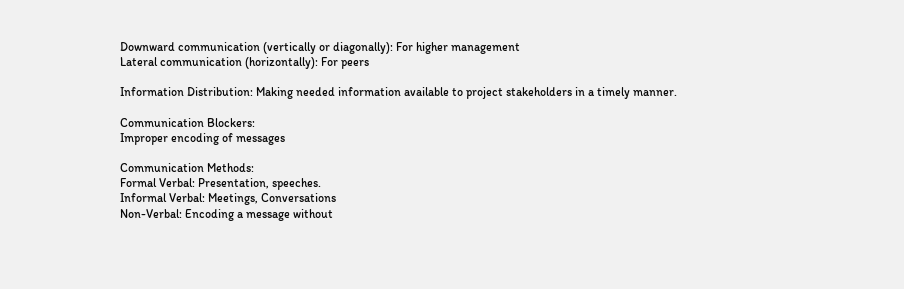Downward communication (vertically or diagonally): For higher management
Lateral communication (horizontally): For peers

Information Distribution: Making needed information available to project stakeholders in a timely manner.

Communication Blockers:
Improper encoding of messages

Communication Methods:
Formal Verbal: Presentation, speeches.
Informal Verbal: Meetings, Conversations
Non-Verbal: Encoding a message without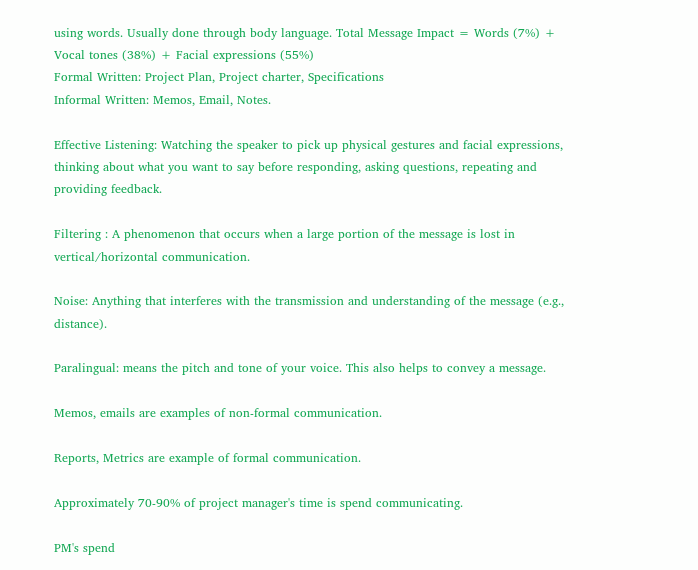using words. Usually done through body language. Total Message Impact = Words (7%) + Vocal tones (38%) + Facial expressions (55%)
Formal Written: Project Plan, Project charter, Specifications
Informal Written: Memos, Email, Notes.

Effective Listening: Watching the speaker to pick up physical gestures and facial expressions, thinking about what you want to say before responding, asking questions, repeating and providing feedback.

Filtering : A phenomenon that occurs when a large portion of the message is lost in vertical/horizontal communication.

Noise: Anything that interferes with the transmission and understanding of the message (e.g., distance).

Paralingual: means the pitch and tone of your voice. This also helps to convey a message.

Memos, emails are examples of non-formal communication.

Reports, Metrics are example of formal communication.

Approximately 70-90% of project manager's time is spend communicating.

PM's spend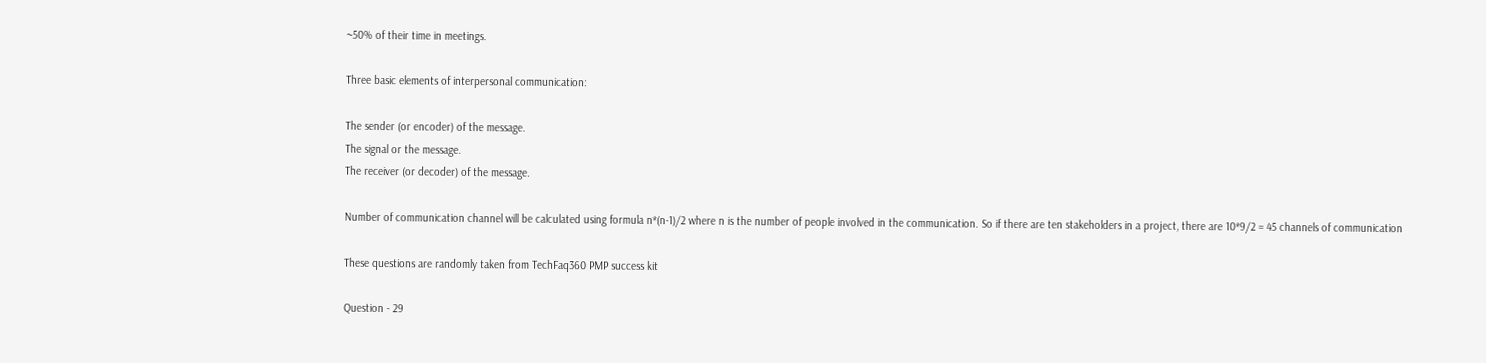~50% of their time in meetings.

Three basic elements of interpersonal communication:

The sender (or encoder) of the message.
The signal or the message.
The receiver (or decoder) of the message.

Number of communication channel will be calculated using formula n*(n-1)/2 where n is the number of people involved in the communication. So if there are ten stakeholders in a project, there are 10*9/2 = 45 channels of communication

These questions are randomly taken from TechFaq360 PMP success kit

Question - 29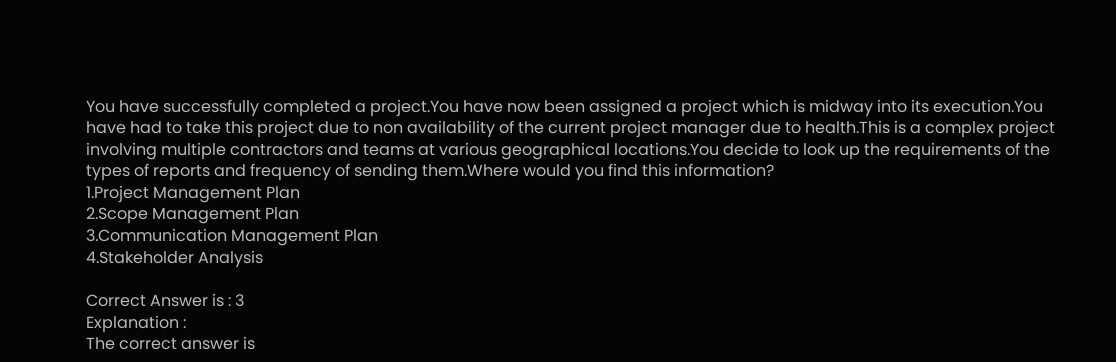You have successfully completed a project.You have now been assigned a project which is midway into its execution.You have had to take this project due to non availability of the current project manager due to health.This is a complex project involving multiple contractors and teams at various geographical locations.You decide to look up the requirements of the types of reports and frequency of sending them.Where would you find this information?
1.Project Management Plan
2.Scope Management Plan
3.Communication Management Plan
4.Stakeholder Analysis

Correct Answer is : 3
Explanation :
The correct answer is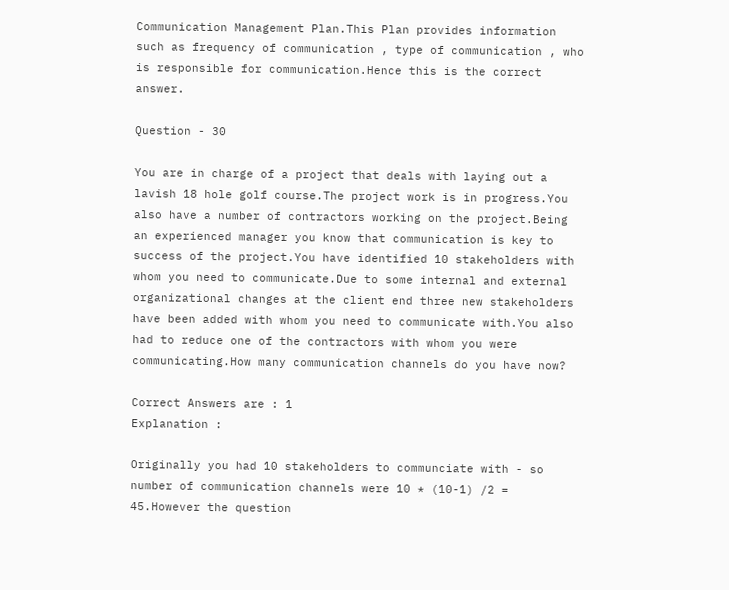Communication Management Plan.This Plan provides information such as frequency of communication , type of communication , who is responsible for communication.Hence this is the correct answer.

Question - 30

You are in charge of a project that deals with laying out a lavish 18 hole golf course.The project work is in progress.You also have a number of contractors working on the project.Being an experienced manager you know that communication is key to success of the project.You have identified 10 stakeholders with whom you need to communicate.Due to some internal and external organizational changes at the client end three new stakeholders have been added with whom you need to communicate with.You also had to reduce one of the contractors with whom you were communicating.How many communication channels do you have now?

Correct Answers are : 1
Explanation :

Originally you had 10 stakeholders to communciate with - so number of communication channels were 10 * (10-1) /2 = 45.However the question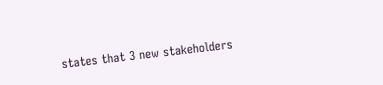states that 3 new stakeholders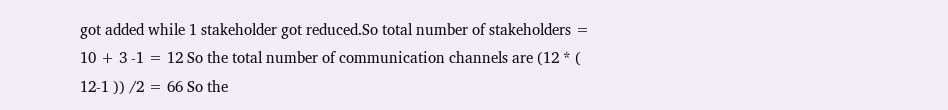got added while 1 stakeholder got reduced.So total number of stakeholders = 10 + 3 -1 = 12 So the total number of communication channels are (12 * ( 12-1 )) /2 = 66 So the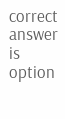correct answer is option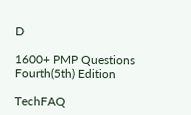D

1600+ PMP Questions Fourth(5th) Edition

TechFAQ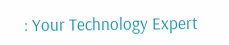: Your Technology Expert